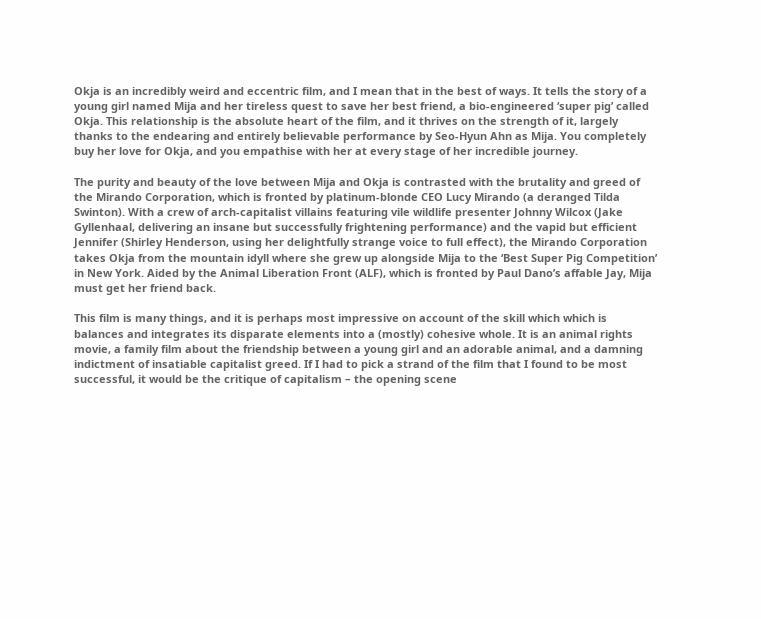Okja is an incredibly weird and eccentric film, and I mean that in the best of ways. It tells the story of a young girl named Mija and her tireless quest to save her best friend, a bio-engineered ‘super pig’ called Okja. This relationship is the absolute heart of the film, and it thrives on the strength of it, largely thanks to the endearing and entirely believable performance by Seo-Hyun Ahn as Mija. You completely buy her love for Okja, and you empathise with her at every stage of her incredible journey.

The purity and beauty of the love between Mija and Okja is contrasted with the brutality and greed of the Mirando Corporation, which is fronted by platinum-blonde CEO Lucy Mirando (a deranged Tilda Swinton). With a crew of arch-capitalist villains featuring vile wildlife presenter Johnny Wilcox (Jake Gyllenhaal, delivering an insane but successfully frightening performance) and the vapid but efficient Jennifer (Shirley Henderson, using her delightfully strange voice to full effect), the Mirando Corporation takes Okja from the mountain idyll where she grew up alongside Mija to the ‘Best Super Pig Competition’ in New York. Aided by the Animal Liberation Front (ALF), which is fronted by Paul Dano’s affable Jay, Mija must get her friend back.

This film is many things, and it is perhaps most impressive on account of the skill which which is balances and integrates its disparate elements into a (mostly) cohesive whole. It is an animal rights movie, a family film about the friendship between a young girl and an adorable animal, and a damning indictment of insatiable capitalist greed. If I had to pick a strand of the film that I found to be most successful, it would be the critique of capitalism – the opening scene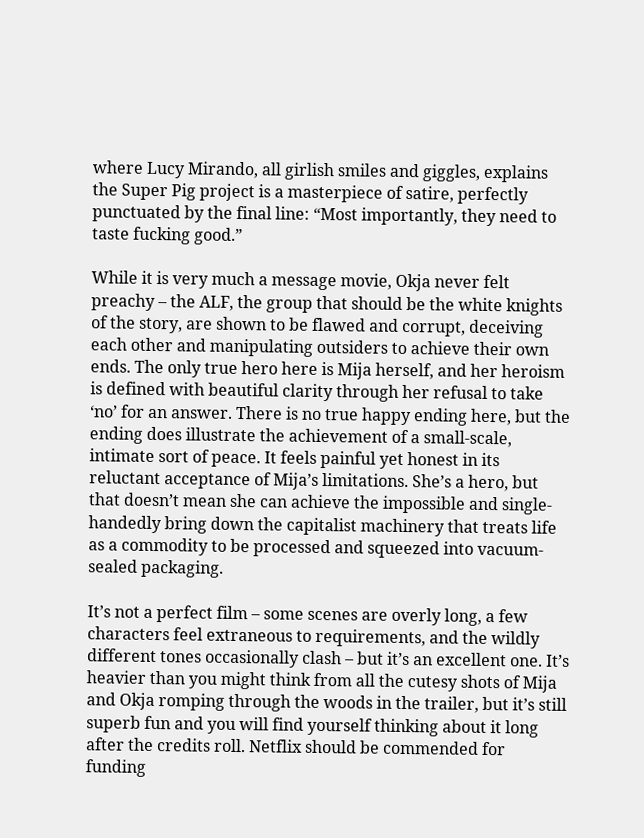where Lucy Mirando, all girlish smiles and giggles, explains the Super Pig project is a masterpiece of satire, perfectly punctuated by the final line: “Most importantly, they need to taste fucking good.”

While it is very much a message movie, Okja never felt preachy – the ALF, the group that should be the white knights of the story, are shown to be flawed and corrupt, deceiving each other and manipulating outsiders to achieve their own ends. The only true hero here is Mija herself, and her heroism is defined with beautiful clarity through her refusal to take ‘no’ for an answer. There is no true happy ending here, but the ending does illustrate the achievement of a small-scale, intimate sort of peace. It feels painful yet honest in its reluctant acceptance of Mija’s limitations. She’s a hero, but that doesn’t mean she can achieve the impossible and single-handedly bring down the capitalist machinery that treats life as a commodity to be processed and squeezed into vacuum-sealed packaging.

It’s not a perfect film – some scenes are overly long, a few characters feel extraneous to requirements, and the wildly different tones occasionally clash – but it’s an excellent one. It’s heavier than you might think from all the cutesy shots of Mija and Okja romping through the woods in the trailer, but it’s still superb fun and you will find yourself thinking about it long after the credits roll. Netflix should be commended for funding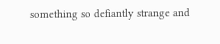something so defiantly strange and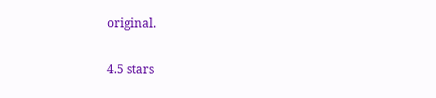original.

4.5 stars